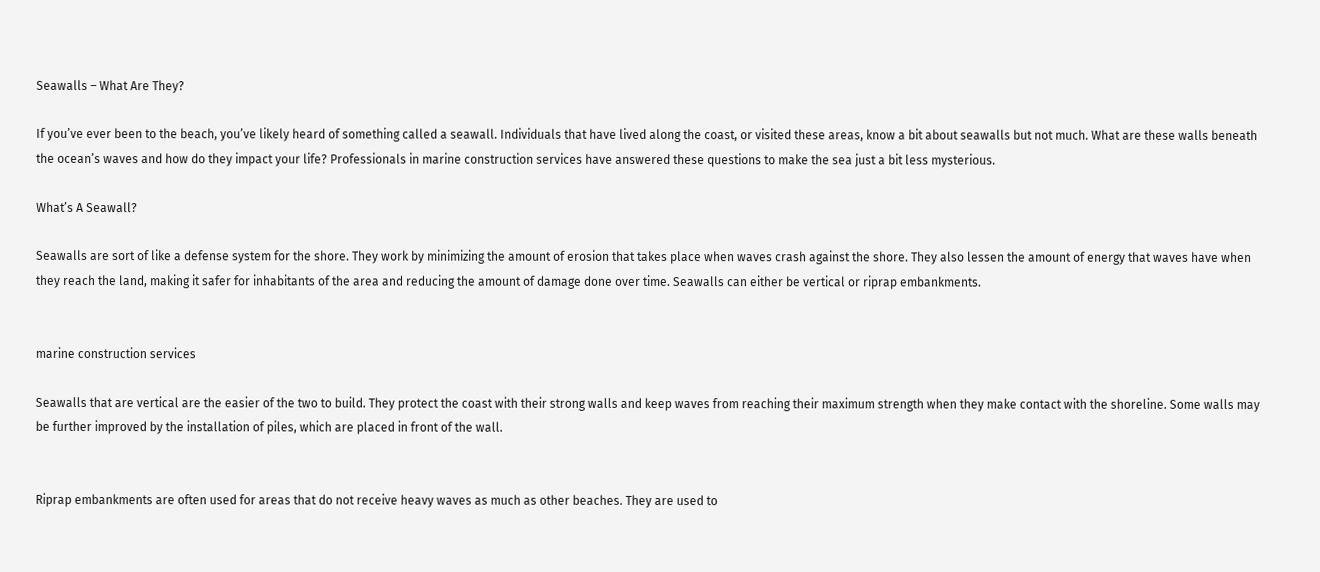Seawalls – What Are They?

If you’ve ever been to the beach, you’ve likely heard of something called a seawall. Individuals that have lived along the coast, or visited these areas, know a bit about seawalls but not much. What are these walls beneath the ocean’s waves and how do they impact your life? Professionals in marine construction services have answered these questions to make the sea just a bit less mysterious.

What’s A Seawall?

Seawalls are sort of like a defense system for the shore. They work by minimizing the amount of erosion that takes place when waves crash against the shore. They also lessen the amount of energy that waves have when they reach the land, making it safer for inhabitants of the area and reducing the amount of damage done over time. Seawalls can either be vertical or riprap embankments.


marine construction services

Seawalls that are vertical are the easier of the two to build. They protect the coast with their strong walls and keep waves from reaching their maximum strength when they make contact with the shoreline. Some walls may be further improved by the installation of piles, which are placed in front of the wall.


Riprap embankments are often used for areas that do not receive heavy waves as much as other beaches. They are used to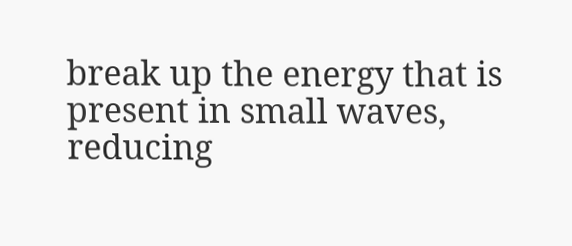break up the energy that is present in small waves, reducing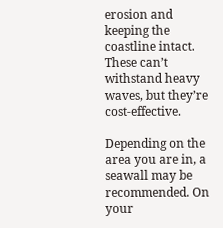erosion and keeping the coastline intact. These can’t withstand heavy waves, but they’re cost-effective.

Depending on the area you are in, a seawall may be recommended. On your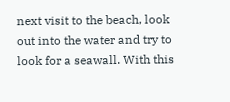next visit to the beach, look out into the water and try to look for a seawall. With this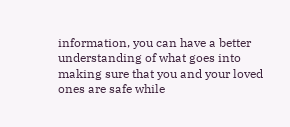information, you can have a better understanding of what goes into making sure that you and your loved ones are safe while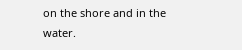on the shore and in the water.